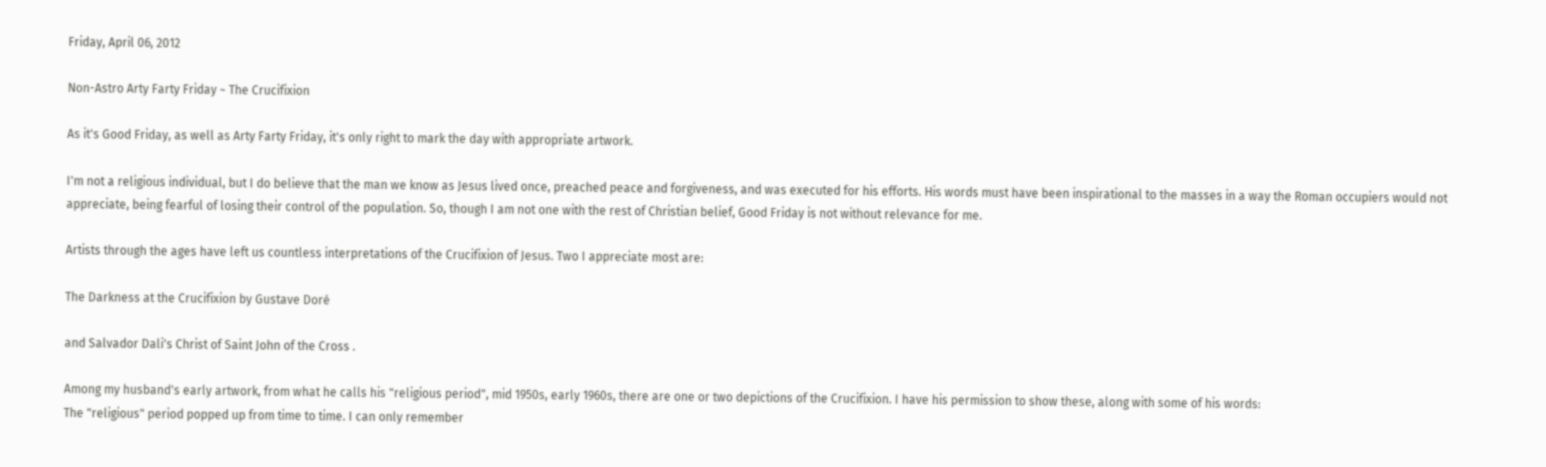Friday, April 06, 2012

Non-Astro Arty Farty Friday ~ The Crucifixion

As it's Good Friday, as well as Arty Farty Friday, it's only right to mark the day with appropriate artwork.

I'm not a religious individual, but I do believe that the man we know as Jesus lived once, preached peace and forgiveness, and was executed for his efforts. His words must have been inspirational to the masses in a way the Roman occupiers would not appreciate, being fearful of losing their control of the population. So, though I am not one with the rest of Christian belief, Good Friday is not without relevance for me.

Artists through the ages have left us countless interpretations of the Crucifixion of Jesus. Two I appreciate most are:

The Darkness at the Crucifixion by Gustave Doré

and Salvador Dali's Christ of Saint John of the Cross .

Among my husband's early artwork, from what he calls his "religious period", mid 1950s, early 1960s, there are one or two depictions of the Crucifixion. I have his permission to show these, along with some of his words:
The "religious" period popped up from time to time. I can only remember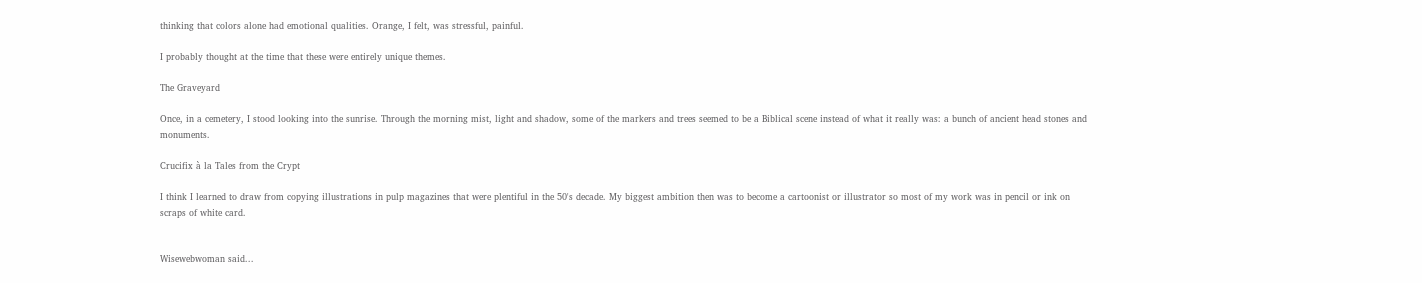thinking that colors alone had emotional qualities. Orange, I felt, was stressful, painful.

I probably thought at the time that these were entirely unique themes.

The Graveyard

Once, in a cemetery, I stood looking into the sunrise. Through the morning mist, light and shadow, some of the markers and trees seemed to be a Biblical scene instead of what it really was: a bunch of ancient head stones and monuments.

Crucifix à la Tales from the Crypt

I think I learned to draw from copying illustrations in pulp magazines that were plentiful in the 50's decade. My biggest ambition then was to become a cartoonist or illustrator so most of my work was in pencil or ink on scraps of white card.


Wisewebwoman said...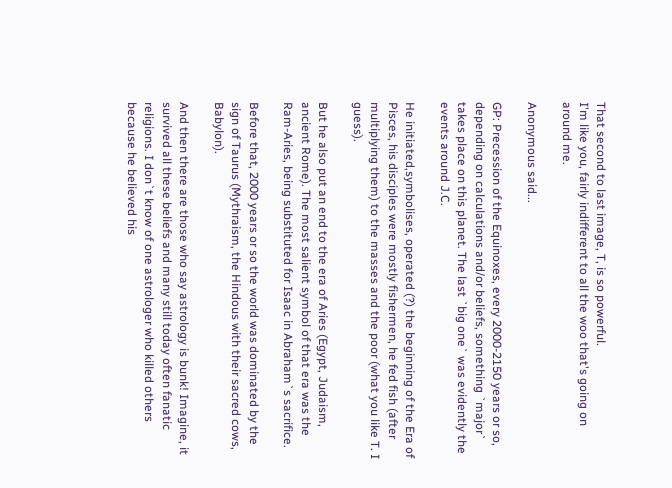That second to last image, T, is so powerful.
I'm like you, fairly indifferent to all the woo that's going on around me.

Anonymous said...

GP: Precession of the Equinoxes, every 2000-2150 years or so, depending on calculations and/or beliefs, something `major` takes place on this planet. The last `big one` was evidently the events around J.C.

He initiated,symbolises, operated (?) the beginning of the Era of Pisces, his disciples were mostly fishermen, he fed fish (after multiplying them) to the masses and the poor (what you like T. I guess).

But he also put an end to the era of Aries (Egypt, Judaism, ancient Rome). The most salient symbol of that era was the Ram-Aries, being substituted for Isaac in Abraham`s sacrifice.

Before that, 2000 years or so the world was dominated by the sign of Taurus (Mythraism, the Hindous with their sacred cows, Babylon).

And then there are those who say astrology is bunk! Imagine, it survived all these beliefs and many still today often fanatic religions. I don`t know of one astrologer who killed others because he believed his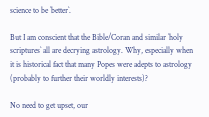science to be `better`.

But I am conscient that the Bible/Coran and similar `holy scriptures` all are decrying astrology. Why, especially when it is historical fact that many Popes were adepts to astrology (probably to further their worldly interests)?

No need to get upset, our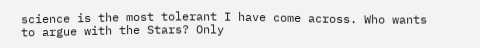science is the most tolerant I have come across. Who wants to argue with the Stars? Only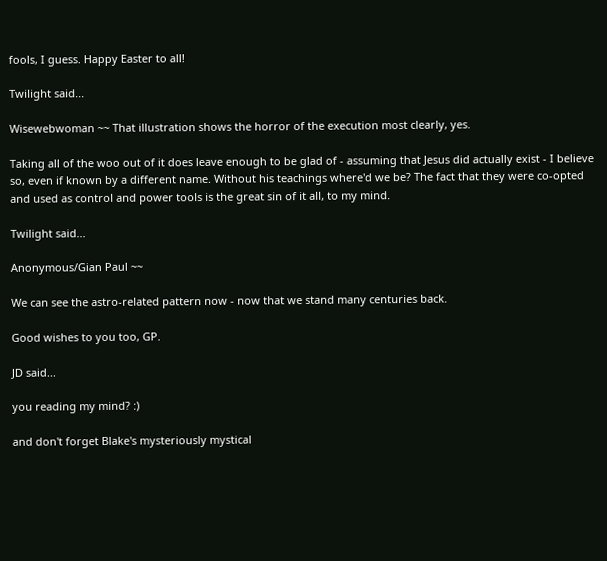fools, I guess. Happy Easter to all!

Twilight said...

Wisewebwoman ~~ That illustration shows the horror of the execution most clearly, yes.

Taking all of the woo out of it does leave enough to be glad of - assuming that Jesus did actually exist - I believe so, even if known by a different name. Without his teachings where'd we be? The fact that they were co-opted and used as control and power tools is the great sin of it all, to my mind.

Twilight said...

Anonymous/Gian Paul ~~

We can see the astro-related pattern now - now that we stand many centuries back.

Good wishes to you too, GP.

JD said...

you reading my mind? :)

and don't forget Blake's mysteriously mystical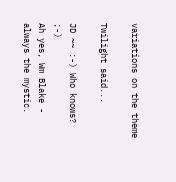variations on the theme

Twilight said...

JD ~~ :-) Who knows? ;-)
Ah yes, Wm Blake - always the mystic.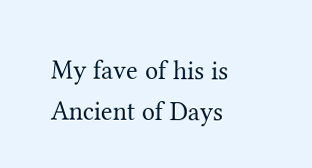My fave of his is Ancient of Days